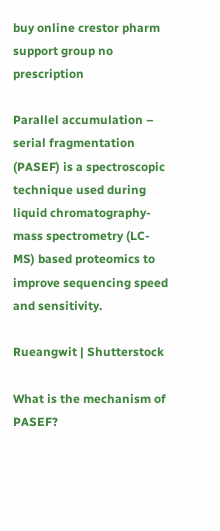buy online crestor pharm support group no prescription

Parallel accumulation – serial fragmentation (PASEF) is a spectroscopic technique used during liquid chromatography-mass spectrometry (LC-MS) based proteomics to improve sequencing speed and sensitivity.

Rueangwit | Shutterstock

What is the mechanism of PASEF?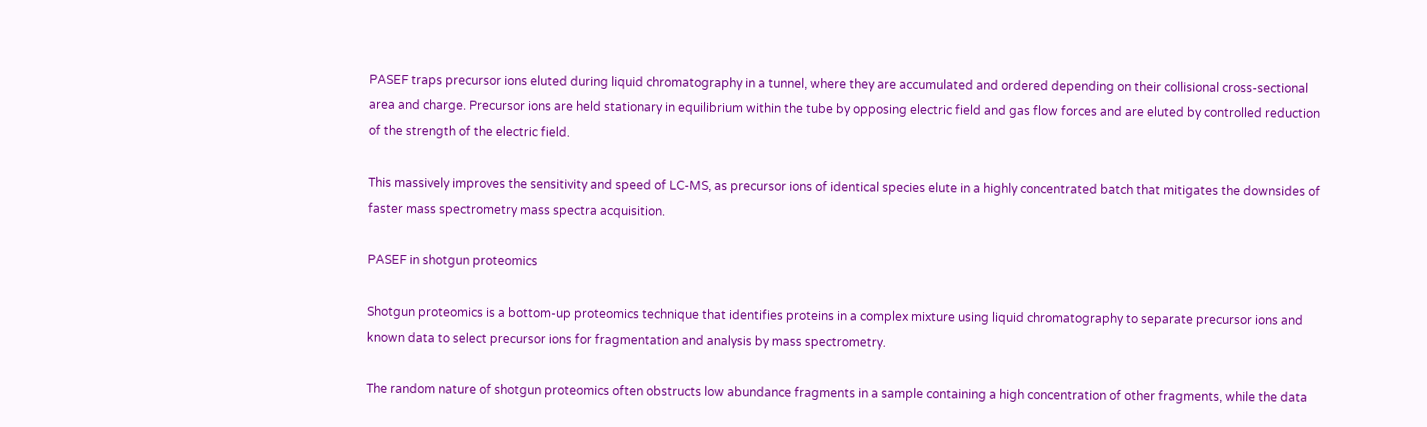PASEF traps precursor ions eluted during liquid chromatography in a tunnel, where they are accumulated and ordered depending on their collisional cross-sectional area and charge. Precursor ions are held stationary in equilibrium within the tube by opposing electric field and gas flow forces and are eluted by controlled reduction of the strength of the electric field.

This massively improves the sensitivity and speed of LC-MS, as precursor ions of identical species elute in a highly concentrated batch that mitigates the downsides of faster mass spectrometry mass spectra acquisition.

PASEF in shotgun proteomics

Shotgun proteomics is a bottom-up proteomics technique that identifies proteins in a complex mixture using liquid chromatography to separate precursor ions and known data to select precursor ions for fragmentation and analysis by mass spectrometry.

The random nature of shotgun proteomics often obstructs low abundance fragments in a sample containing a high concentration of other fragments, while the data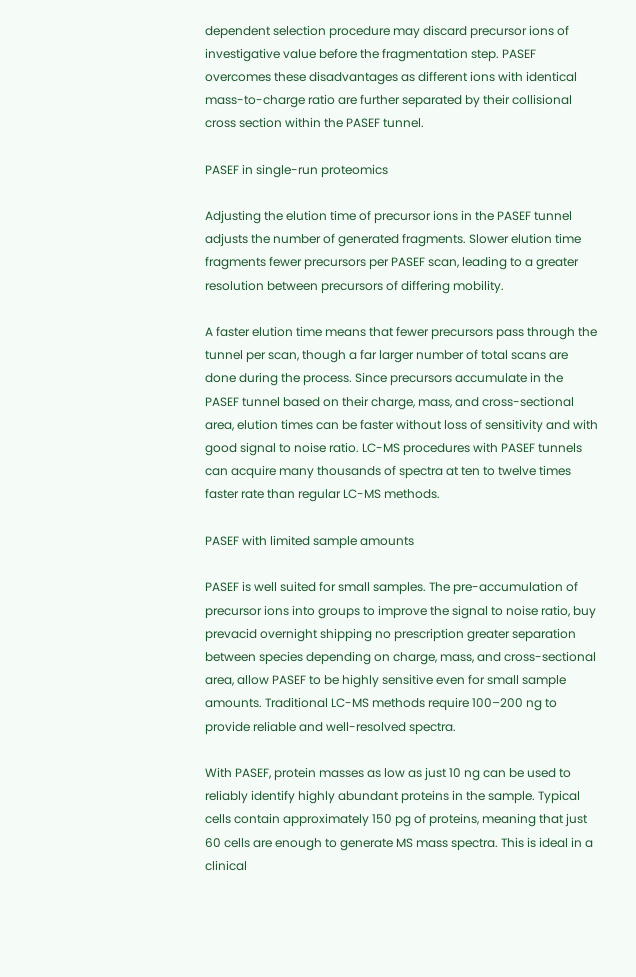dependent selection procedure may discard precursor ions of investigative value before the fragmentation step. PASEF overcomes these disadvantages as different ions with identical mass-to-charge ratio are further separated by their collisional cross section within the PASEF tunnel.

PASEF in single-run proteomics

Adjusting the elution time of precursor ions in the PASEF tunnel adjusts the number of generated fragments. Slower elution time fragments fewer precursors per PASEF scan, leading to a greater resolution between precursors of differing mobility.

A faster elution time means that fewer precursors pass through the tunnel per scan, though a far larger number of total scans are done during the process. Since precursors accumulate in the PASEF tunnel based on their charge, mass, and cross-sectional area, elution times can be faster without loss of sensitivity and with good signal to noise ratio. LC-MS procedures with PASEF tunnels can acquire many thousands of spectra at ten to twelve times faster rate than regular LC-MS methods.

PASEF with limited sample amounts

PASEF is well suited for small samples. The pre-accumulation of precursor ions into groups to improve the signal to noise ratio, buy prevacid overnight shipping no prescription greater separation between species depending on charge, mass, and cross-sectional area, allow PASEF to be highly sensitive even for small sample amounts. Traditional LC-MS methods require 100–200 ng to provide reliable and well-resolved spectra.

With PASEF, protein masses as low as just 10 ng can be used to reliably identify highly abundant proteins in the sample. Typical cells contain approximately 150 pg of proteins, meaning that just 60 cells are enough to generate MS mass spectra. This is ideal in a clinical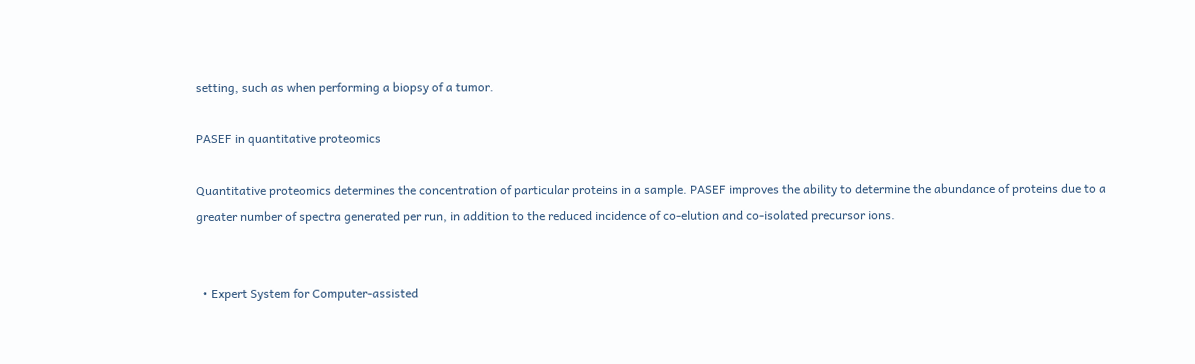setting, such as when performing a biopsy of a tumor.

PASEF in quantitative proteomics

Quantitative proteomics determines the concentration of particular proteins in a sample. PASEF improves the ability to determine the abundance of proteins due to a greater number of spectra generated per run, in addition to the reduced incidence of co-elution and co-isolated precursor ions.


  • Expert System for Computer-assisted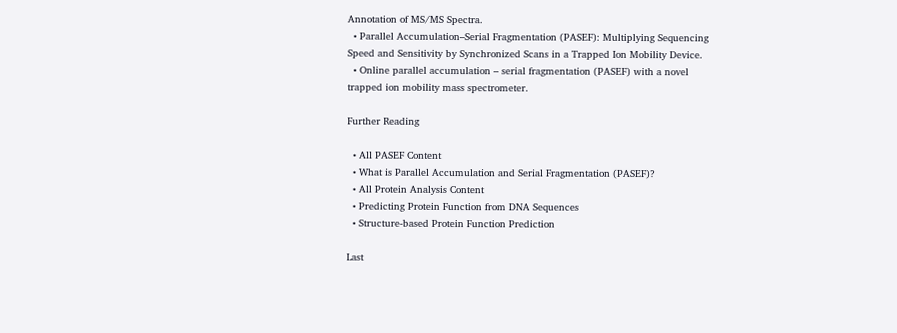Annotation of MS/MS Spectra.
  • Parallel Accumulation–Serial Fragmentation (PASEF): Multiplying Sequencing Speed and Sensitivity by Synchronized Scans in a Trapped Ion Mobility Device.
  • Online parallel accumulation – serial fragmentation (PASEF) with a novel trapped ion mobility mass spectrometer.

Further Reading

  • All PASEF Content
  • What is Parallel Accumulation and Serial Fragmentation (PASEF)?
  • All Protein Analysis Content
  • Predicting Protein Function from DNA Sequences
  • Structure-based Protein Function Prediction

Last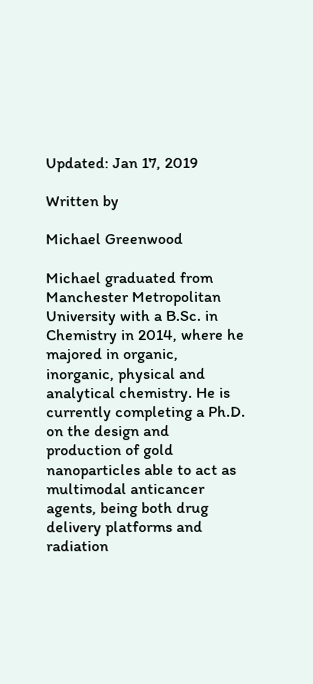Updated: Jan 17, 2019

Written by

Michael Greenwood

Michael graduated from Manchester Metropolitan University with a B.Sc. in Chemistry in 2014, where he majored in organic, inorganic, physical and analytical chemistry. He is currently completing a Ph.D. on the design and production of gold nanoparticles able to act as multimodal anticancer agents, being both drug delivery platforms and radiation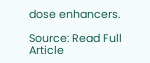dose enhancers.

Source: Read Full Article